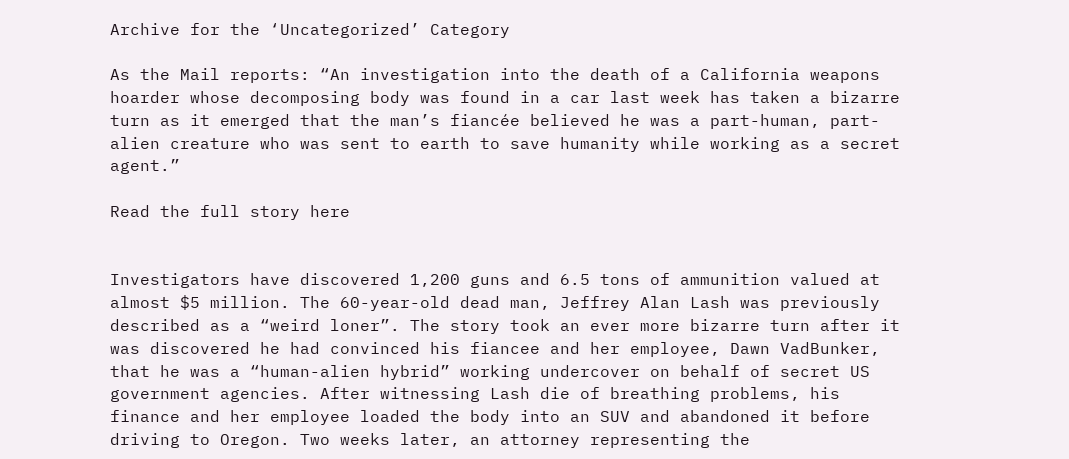Archive for the ‘Uncategorized’ Category

As the Mail reports: “An investigation into the death of a California weapons hoarder whose decomposing body was found in a car last week has taken a bizarre turn as it emerged that the man’s fiancée believed he was a part-human, part-alien creature who was sent to earth to save humanity while working as a secret agent.”

Read the full story here


Investigators have discovered 1,200 guns and 6.5 tons of ammunition valued at almost $5 million. The 60-year-old dead man, Jeffrey Alan Lash was previously described as a “weird loner”. The story took an ever more bizarre turn after it was discovered he had convinced his fiancee and her employee, Dawn VadBunker, that he was a “human-alien hybrid” working undercover on behalf of secret US government agencies. After witnessing Lash die of breathing problems, his finance and her employee loaded the body into an SUV and abandoned it before driving to Oregon. Two weeks later, an attorney representing the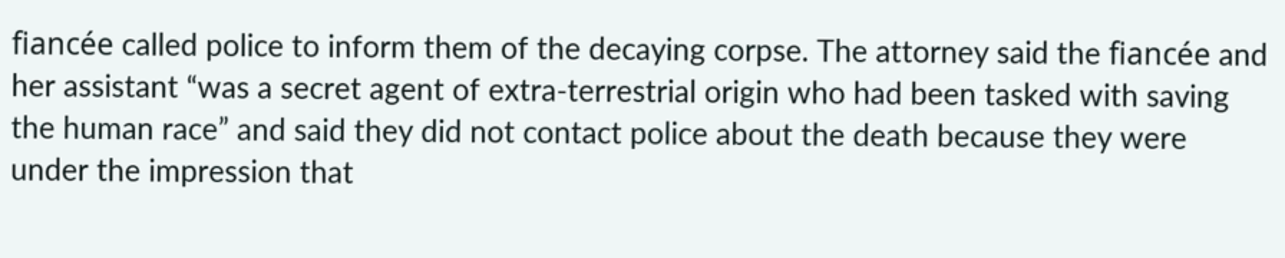fiancée called police to inform them of the decaying corpse. The attorney said the fiancée and her assistant “was a secret agent of extra-terrestrial origin who had been tasked with saving the human race” and said they did not contact police about the death because they were under the impression that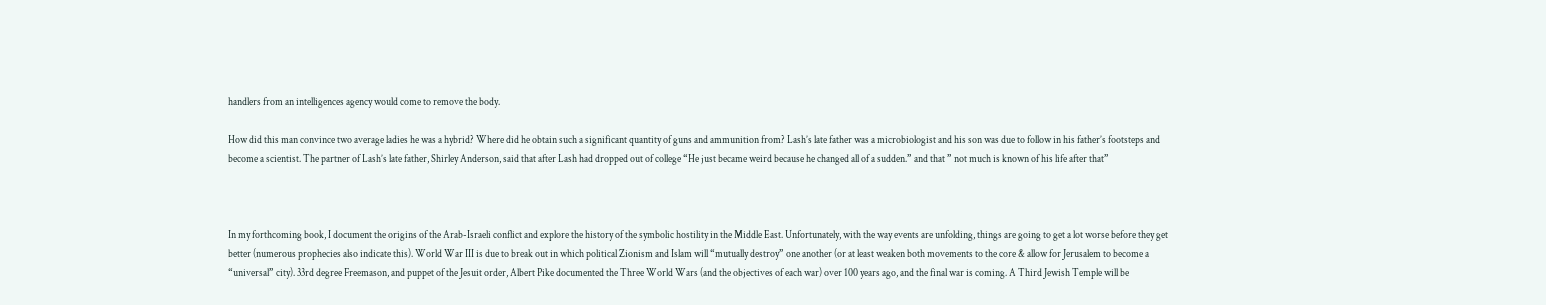handlers from an intelligences agency would come to remove the body.

How did this man convince two average ladies he was a hybrid? Where did he obtain such a significant quantity of guns and ammunition from? Lash’s late father was a microbiologist and his son was due to follow in his father’s footsteps and become a scientist. The partner of Lash’s late father, Shirley Anderson, said that after Lash had dropped out of college “He just became weird because he changed all of a sudden.” and that ” not much is known of his life after that”



In my forthcoming book, I document the origins of the Arab-Israeli conflict and explore the history of the symbolic hostility in the Middle East. Unfortunately, with the way events are unfolding, things are going to get a lot worse before they get better (numerous prophecies also indicate this). World War III is due to break out in which political Zionism and Islam will “mutually destroy” one another (or at least weaken both movements to the core & allow for Jerusalem to become a “universal” city). 33rd degree Freemason, and puppet of the Jesuit order, Albert Pike documented the Three World Wars (and the objectives of each war) over 100 years ago, and the final war is coming. A Third Jewish Temple will be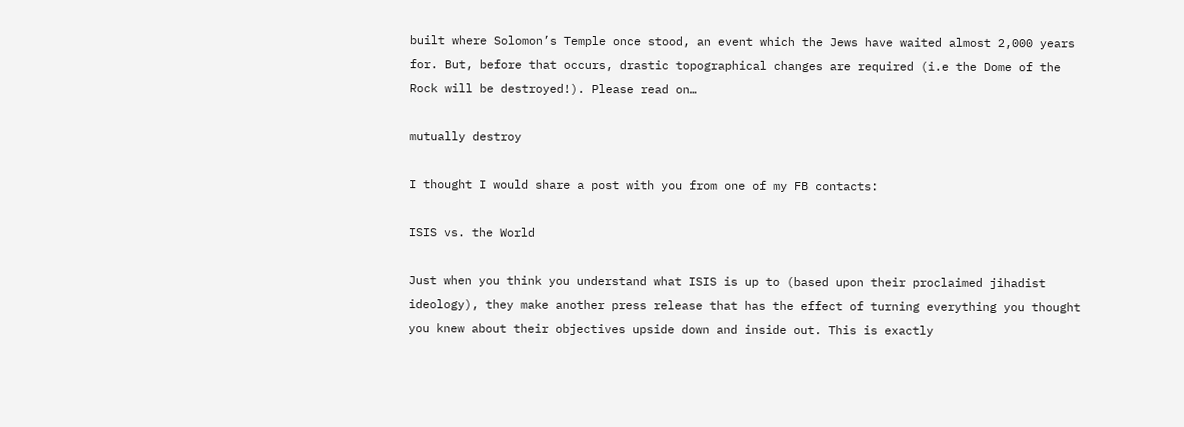built where Solomon’s Temple once stood, an event which the Jews have waited almost 2,000 years for. But, before that occurs, drastic topographical changes are required (i.e the Dome of the Rock will be destroyed!). Please read on…

mutually destroy

I thought I would share a post with you from one of my FB contacts:

ISIS vs. the World

Just when you think you understand what ISIS is up to (based upon their proclaimed jihadist ideology), they make another press release that has the effect of turning everything you thought you knew about their objectives upside down and inside out. This is exactly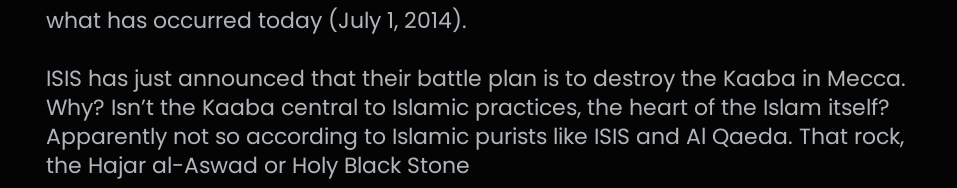what has occurred today (July 1, 2014).

ISIS has just announced that their battle plan is to destroy the Kaaba in Mecca. Why? Isn’t the Kaaba central to Islamic practices, the heart of the Islam itself? Apparently not so according to Islamic purists like ISIS and Al Qaeda. That rock, the Hajar al-Aswad or Holy Black Stone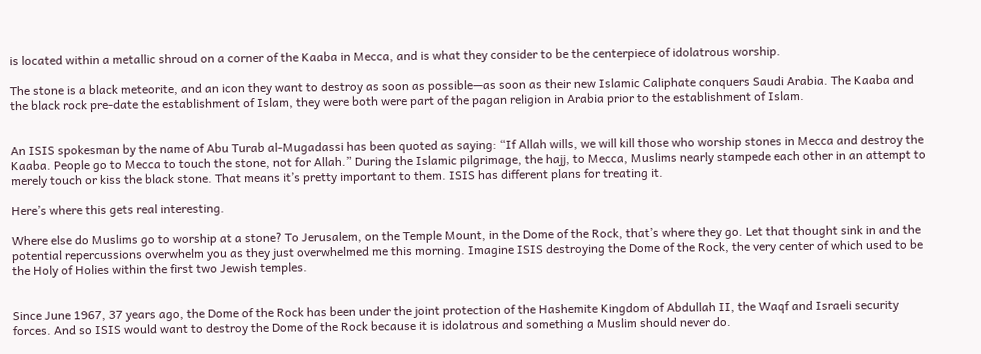is located within a metallic shroud on a corner of the Kaaba in Mecca, and is what they consider to be the centerpiece of idolatrous worship.

The stone is a black meteorite, and an icon they want to destroy as soon as possible—as soon as their new Islamic Caliphate conquers Saudi Arabia. The Kaaba and the black rock pre-date the establishment of Islam, they were both were part of the pagan religion in Arabia prior to the establishment of Islam.


An ISIS spokesman by the name of Abu Turab al-Mugadassi has been quoted as saying: “If Allah wills, we will kill those who worship stones in Mecca and destroy the Kaaba. People go to Mecca to touch the stone, not for Allah.” During the Islamic pilgrimage, the hajj, to Mecca, Muslims nearly stampede each other in an attempt to merely touch or kiss the black stone. That means it’s pretty important to them. ISIS has different plans for treating it.

Here’s where this gets real interesting.

Where else do Muslims go to worship at a stone? To Jerusalem, on the Temple Mount, in the Dome of the Rock, that’s where they go. Let that thought sink in and the potential repercussions overwhelm you as they just overwhelmed me this morning. Imagine ISIS destroying the Dome of the Rock, the very center of which used to be the Holy of Holies within the first two Jewish temples.


Since June 1967, 37 years ago, the Dome of the Rock has been under the joint protection of the Hashemite Kingdom of Abdullah II, the Waqf and Israeli security forces. And so ISIS would want to destroy the Dome of the Rock because it is idolatrous and something a Muslim should never do.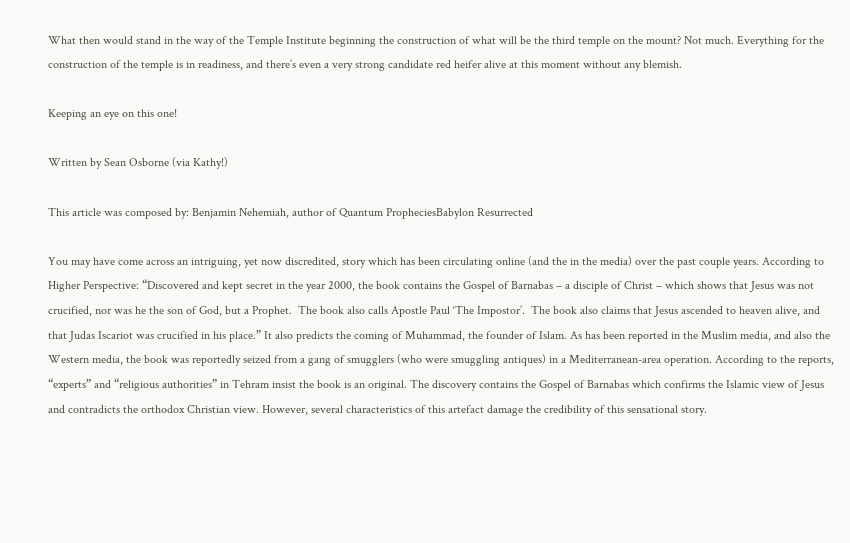What then would stand in the way of the Temple Institute beginning the construction of what will be the third temple on the mount? Not much. Everything for the construction of the temple is in readiness, and there’s even a very strong candidate red heifer alive at this moment without any blemish.

Keeping an eye on this one!

Written by Sean Osborne (via Kathy!)

This article was composed by: Benjamin Nehemiah, author of Quantum PropheciesBabylon Resurrected

You may have come across an intriguing, yet now discredited, story which has been circulating online (and the in the media) over the past couple years. According to Higher Perspective: “Discovered and kept secret in the year 2000, the book contains the Gospel of Barnabas – a disciple of Christ – which shows that Jesus was not crucified, nor was he the son of God, but a Prophet.  The book also calls Apostle Paul ‘The Impostor’.  The book also claims that Jesus ascended to heaven alive, and that Judas Iscariot was crucified in his place.” It also predicts the coming of Muhammad, the founder of Islam. As has been reported in the Muslim media, and also the Western media, the book was reportedly seized from a gang of smugglers (who were smuggling antiques) in a Mediterranean-area operation. According to the reports, “experts” and “religious authorities” in Tehram insist the book is an original. The discovery contains the Gospel of Barnabas which confirms the Islamic view of Jesus and contradicts the orthodox Christian view. However, several characteristics of this artefact damage the credibility of this sensational story.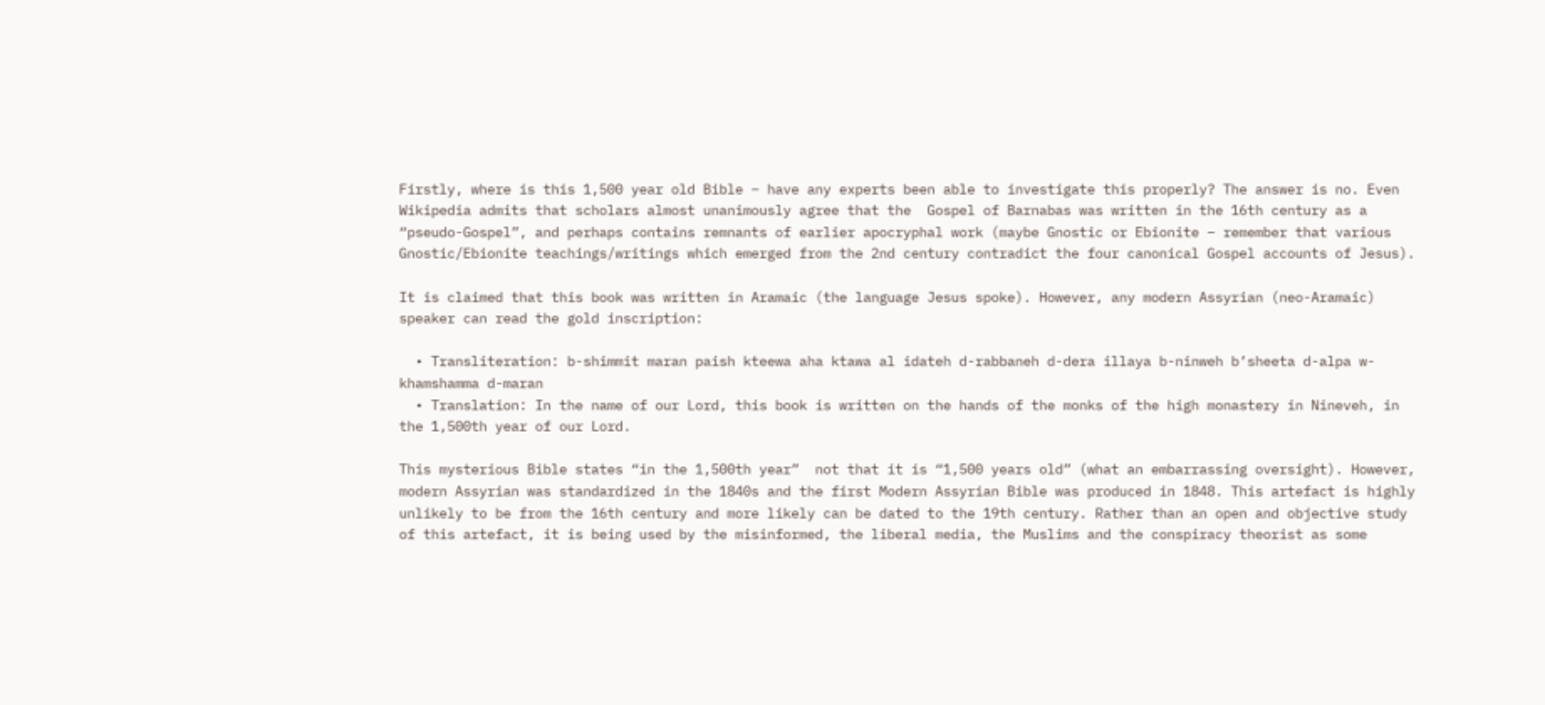Firstly, where is this 1,500 year old Bible – have any experts been able to investigate this properly? The answer is no. Even Wikipedia admits that scholars almost unanimously agree that the  Gospel of Barnabas was written in the 16th century as a “pseudo-Gospel”, and perhaps contains remnants of earlier apocryphal work (maybe Gnostic or Ebionite – remember that various Gnostic/Ebionite teachings/writings which emerged from the 2nd century contradict the four canonical Gospel accounts of Jesus).

It is claimed that this book was written in Aramaic (the language Jesus spoke). However, any modern Assyrian (neo-Aramaic) speaker can read the gold inscription:

  • Transliteration: b-shimmit maran paish kteewa aha ktawa al idateh d-rabbaneh d-dera illaya b-ninweh b’sheeta d-alpa w-khamshamma d-maran
  • Translation: In the name of our Lord, this book is written on the hands of the monks of the high monastery in Nineveh, in the 1,500th year of our Lord.

This mysterious Bible states “in the 1,500th year”  not that it is “1,500 years old” (what an embarrassing oversight). However, modern Assyrian was standardized in the 1840s and the first Modern Assyrian Bible was produced in 1848. This artefact is highly unlikely to be from the 16th century and more likely can be dated to the 19th century. Rather than an open and objective study of this artefact, it is being used by the misinformed, the liberal media, the Muslims and the conspiracy theorist as some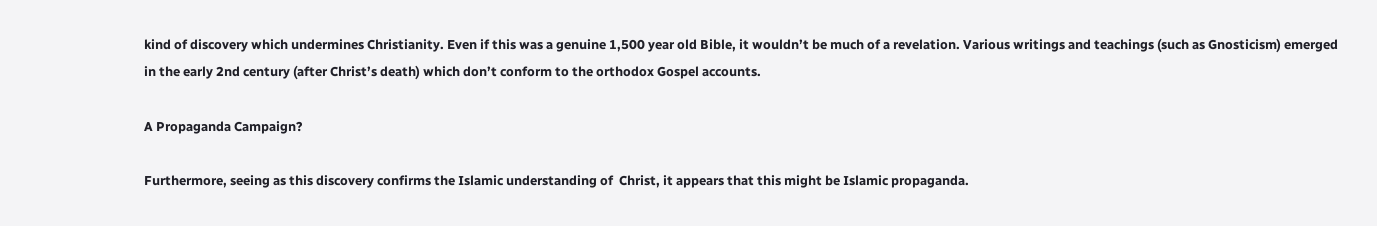kind of discovery which undermines Christianity. Even if this was a genuine 1,500 year old Bible, it wouldn’t be much of a revelation. Various writings and teachings (such as Gnosticism) emerged in the early 2nd century (after Christ’s death) which don’t conform to the orthodox Gospel accounts.

A Propaganda Campaign?

Furthermore, seeing as this discovery confirms the Islamic understanding of  Christ, it appears that this might be Islamic propaganda.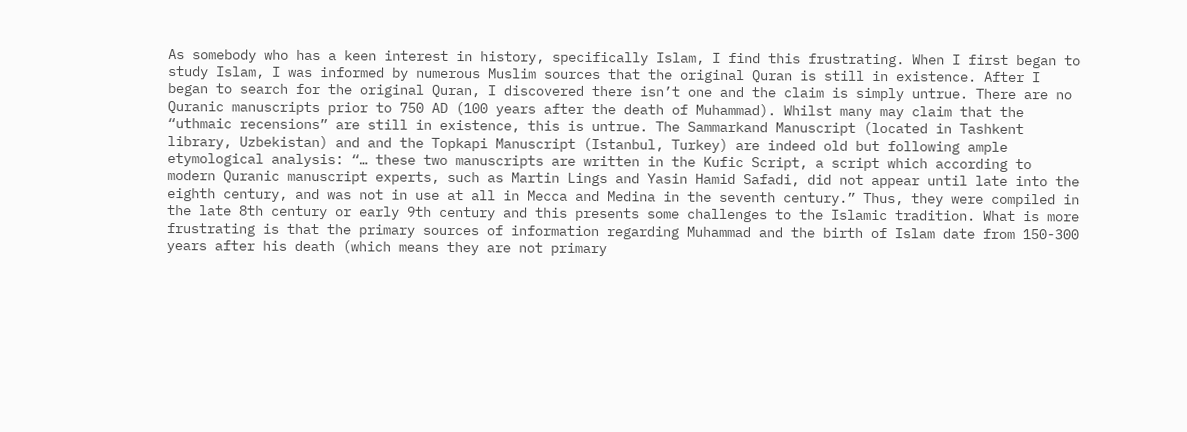As somebody who has a keen interest in history, specifically Islam, I find this frustrating. When I first began to study Islam, I was informed by numerous Muslim sources that the original Quran is still in existence. After I began to search for the original Quran, I discovered there isn’t one and the claim is simply untrue. There are no Quranic manuscripts prior to 750 AD (100 years after the death of Muhammad). Whilst many may claim that the “uthmaic recensions” are still in existence, this is untrue. The Sammarkand Manuscript (located in Tashkent library, Uzbekistan) and and the Topkapi Manuscript (Istanbul, Turkey) are indeed old but following ample etymological analysis: “… these two manuscripts are written in the Kufic Script, a script which according to modern Quranic manuscript experts, such as Martin Lings and Yasin Hamid Safadi, did not appear until late into the eighth century, and was not in use at all in Mecca and Medina in the seventh century.” Thus, they were compiled in the late 8th century or early 9th century and this presents some challenges to the Islamic tradition. What is more frustrating is that the primary sources of information regarding Muhammad and the birth of Islam date from 150-300 years after his death (which means they are not primary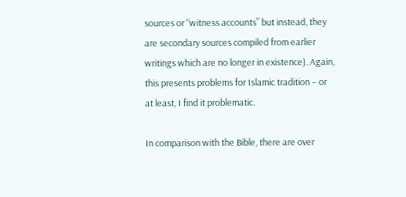sources or “witness accounts” but instead, they are secondary sources compiled from earlier writings which are no longer in existence). Again, this presents problems for Islamic tradition – or at least, I find it problematic.

In comparison with the Bible, there are over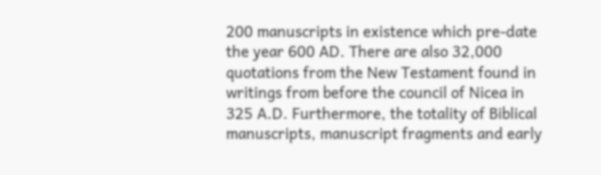200 manuscripts in existence which pre-date the year 600 AD. There are also 32,000 quotations from the New Testament found in writings from before the council of Nicea in 325 A.D. Furthermore, the totality of Biblical manuscripts, manuscript fragments and early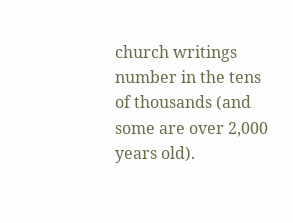church writings number in the tens of thousands (and some are over 2,000 years old).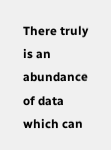There truly is an abundance of data which can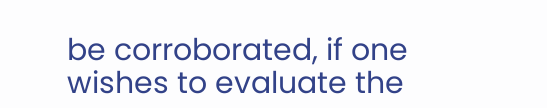be corroborated, if one wishes to evaluate the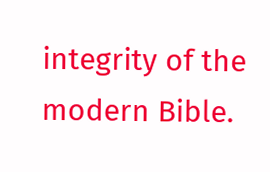integrity of the modern Bible.